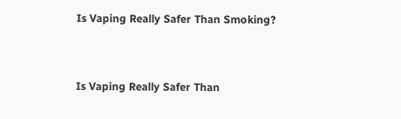Is Vaping Really Safer Than Smoking?


Is Vaping Really Safer Than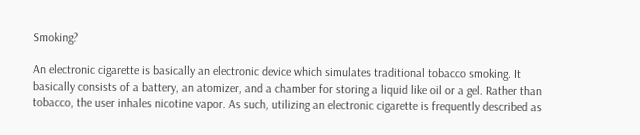Smoking?

An electronic cigarette is basically an electronic device which simulates traditional tobacco smoking. It basically consists of a battery, an atomizer, and a chamber for storing a liquid like oil or a gel. Rather than tobacco, the user inhales nicotine vapor. As such, utilizing an electronic cigarette is frequently described as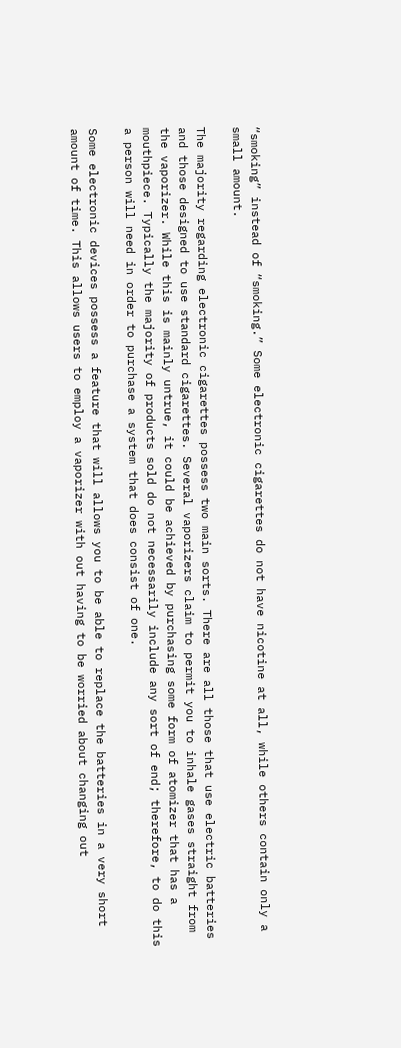“smoking” instead of “smoking.” Some electronic cigarettes do not have nicotine at all, while others contain only a small amount.

The majority regarding electronic cigarettes possess two main sorts. There are all those that use electric batteries and those designed to use standard cigarettes. Several vaporizers claim to permit you to inhale gases straight from the vaporizer. While this is mainly untrue, it could be achieved by purchasing some form of atomizer that has a mouthpiece. Typically the majority of products sold do not necessarily include any sort of end; therefore, to do this a person will need in order to purchase a system that does consist of one.

Some electronic devices possess a feature that will allows you to be able to replace the batteries in a very short amount of time. This allows users to employ a vaporizer with out having to be worried about changing out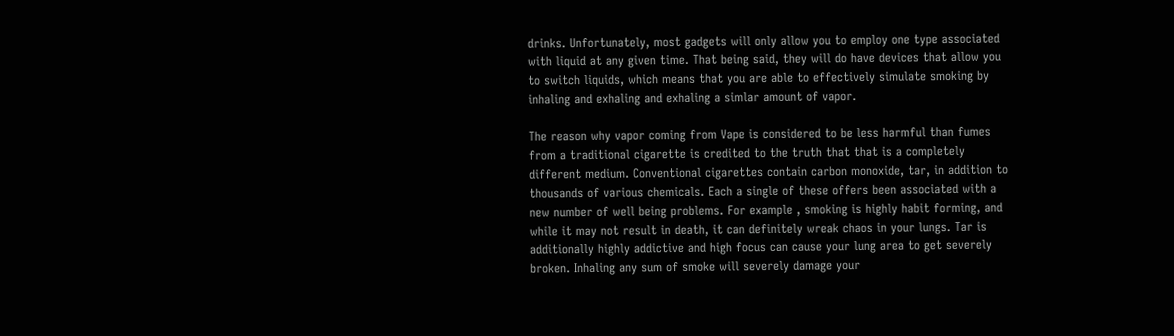drinks. Unfortunately, most gadgets will only allow you to employ one type associated with liquid at any given time. That being said, they will do have devices that allow you to switch liquids, which means that you are able to effectively simulate smoking by inhaling and exhaling and exhaling a simlar amount of vapor.

The reason why vapor coming from Vape is considered to be less harmful than fumes from a traditional cigarette is credited to the truth that that is a completely different medium. Conventional cigarettes contain carbon monoxide, tar, in addition to thousands of various chemicals. Each a single of these offers been associated with a new number of well being problems. For example , smoking is highly habit forming, and while it may not result in death, it can definitely wreak chaos in your lungs. Tar is additionally highly addictive and high focus can cause your lung area to get severely broken. Inhaling any sum of smoke will severely damage your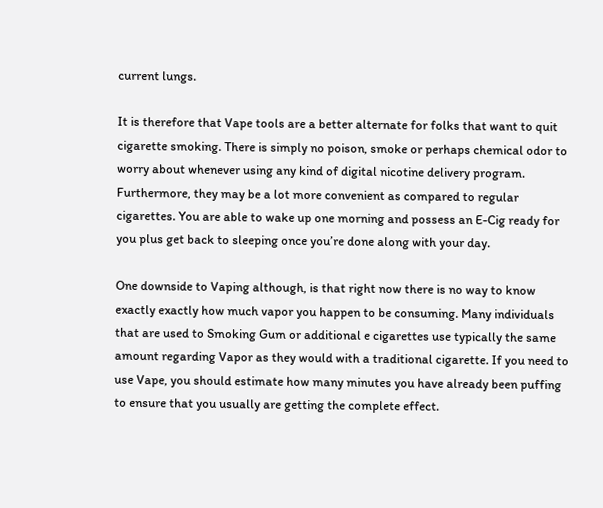current lungs.

It is therefore that Vape tools are a better alternate for folks that want to quit cigarette smoking. There is simply no poison, smoke or perhaps chemical odor to worry about whenever using any kind of digital nicotine delivery program. Furthermore, they may be a lot more convenient as compared to regular cigarettes. You are able to wake up one morning and possess an E-Cig ready for you plus get back to sleeping once you’re done along with your day.

One downside to Vaping although, is that right now there is no way to know exactly exactly how much vapor you happen to be consuming. Many individuals that are used to Smoking Gum or additional e cigarettes use typically the same amount regarding Vapor as they would with a traditional cigarette. If you need to use Vape, you should estimate how many minutes you have already been puffing to ensure that you usually are getting the complete effect.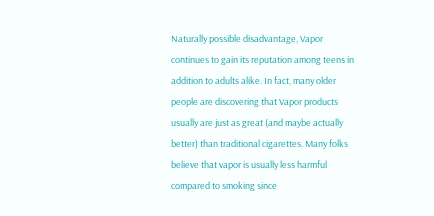Naturally possible disadvantage, Vapor continues to gain its reputation among teens in addition to adults alike. In fact, many older people are discovering that Vapor products usually are just as great (and maybe actually better) than traditional cigarettes. Many folks believe that vapor is usually less harmful compared to smoking since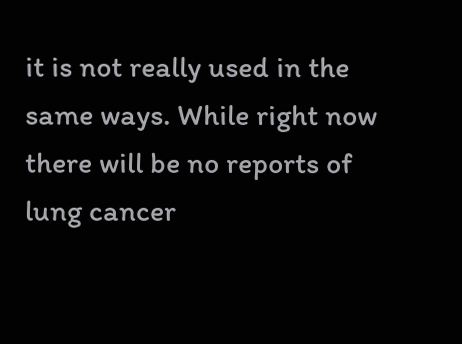it is not really used in the same ways. While right now there will be no reports of lung cancer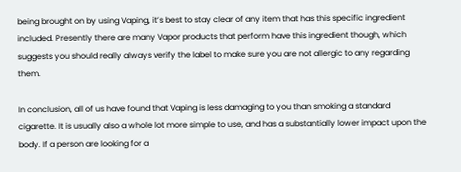being brought on by using Vaping, it’s best to stay clear of any item that has this specific ingredient included. Presently there are many Vapor products that perform have this ingredient though, which suggests you should really always verify the label to make sure you are not allergic to any regarding them.

In conclusion, all of us have found that Vaping is less damaging to you than smoking a standard cigarette. It is usually also a whole lot more simple to use, and has a substantially lower impact upon the body. If a person are looking for a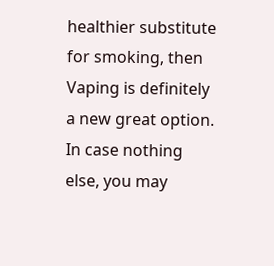healthier substitute for smoking, then Vaping is definitely a new great option. In case nothing else, you may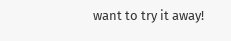want to try it away!